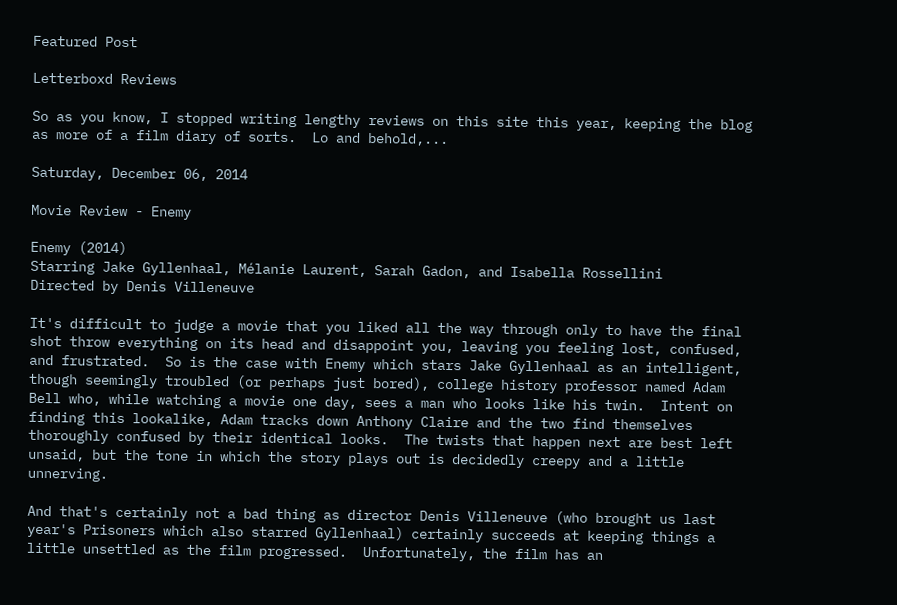Featured Post

Letterboxd Reviews

So as you know, I stopped writing lengthy reviews on this site this year, keeping the blog as more of a film diary of sorts.  Lo and behold,...

Saturday, December 06, 2014

Movie Review - Enemy

Enemy (2014)
Starring Jake Gyllenhaal, Mélanie Laurent, Sarah Gadon, and Isabella Rossellini
Directed by Denis Villeneuve

It's difficult to judge a movie that you liked all the way through only to have the final shot throw everything on its head and disappoint you, leaving you feeling lost, confused, and frustrated.  So is the case with Enemy which stars Jake Gyllenhaal as an intelligent, though seemingly troubled (or perhaps just bored), college history professor named Adam Bell who, while watching a movie one day, sees a man who looks like his twin.  Intent on finding this lookalike, Adam tracks down Anthony Claire and the two find themselves thoroughly confused by their identical looks.  The twists that happen next are best left unsaid, but the tone in which the story plays out is decidedly creepy and a little unnerving.

And that's certainly not a bad thing as director Denis Villeneuve (who brought us last year's Prisoners which also starred Gyllenhaal) certainly succeeds at keeping things a little unsettled as the film progressed.  Unfortunately, the film has an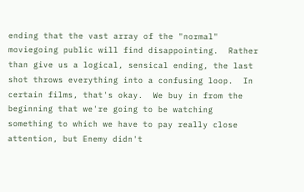ending that the vast array of the "normal" moviegoing public will find disappointing.  Rather than give us a logical, sensical ending, the last shot throws everything into a confusing loop.  In certain films, that's okay.  We buy in from the beginning that we're going to be watching something to which we have to pay really close attention, but Enemy didn't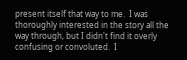present itself that way to me.  I was thoroughly interested in the story all the way through, but I didn't find it overly confusing or convoluted.  I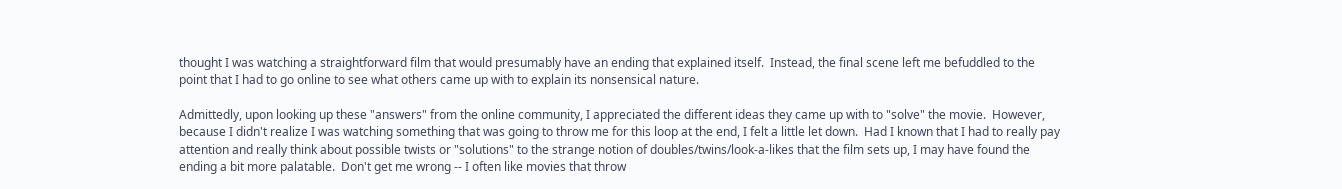thought I was watching a straightforward film that would presumably have an ending that explained itself.  Instead, the final scene left me befuddled to the point that I had to go online to see what others came up with to explain its nonsensical nature.

Admittedly, upon looking up these "answers" from the online community, I appreciated the different ideas they came up with to "solve" the movie.  However, because I didn't realize I was watching something that was going to throw me for this loop at the end, I felt a little let down.  Had I known that I had to really pay attention and really think about possible twists or "solutions" to the strange notion of doubles/twins/look-a-likes that the film sets up, I may have found the ending a bit more palatable.  Don't get me wrong -- I often like movies that throw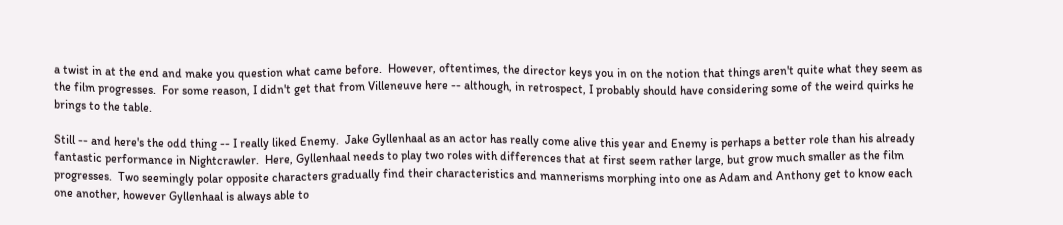a twist in at the end and make you question what came before.  However, oftentimes, the director keys you in on the notion that things aren't quite what they seem as the film progresses.  For some reason, I didn't get that from Villeneuve here -- although, in retrospect, I probably should have considering some of the weird quirks he brings to the table.

Still -- and here's the odd thing -- I really liked Enemy.  Jake Gyllenhaal as an actor has really come alive this year and Enemy is perhaps a better role than his already fantastic performance in Nightcrawler.  Here, Gyllenhaal needs to play two roles with differences that at first seem rather large, but grow much smaller as the film progresses.  Two seemingly polar opposite characters gradually find their characteristics and mannerisms morphing into one as Adam and Anthony get to know each one another, however Gyllenhaal is always able to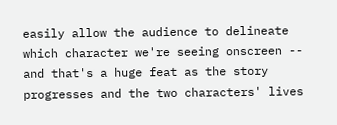easily allow the audience to delineate which character we're seeing onscreen -- and that's a huge feat as the story progresses and the two characters' lives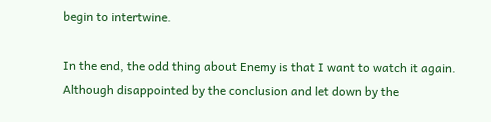begin to intertwine.

In the end, the odd thing about Enemy is that I want to watch it again.  Although disappointed by the conclusion and let down by the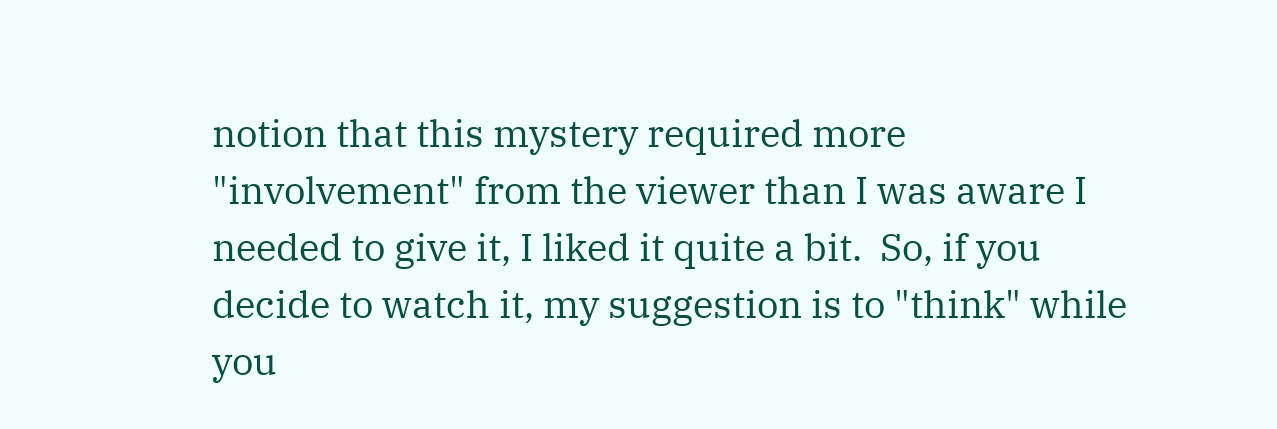notion that this mystery required more "involvement" from the viewer than I was aware I needed to give it, I liked it quite a bit.  So, if you decide to watch it, my suggestion is to "think" while you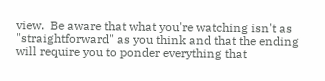view.  Be aware that what you're watching isn't as "straightforward" as you think and that the ending will require you to ponder everything that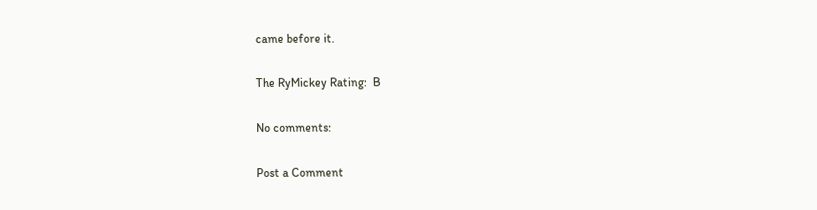came before it.

The RyMickey Rating:  B

No comments:

Post a Comment